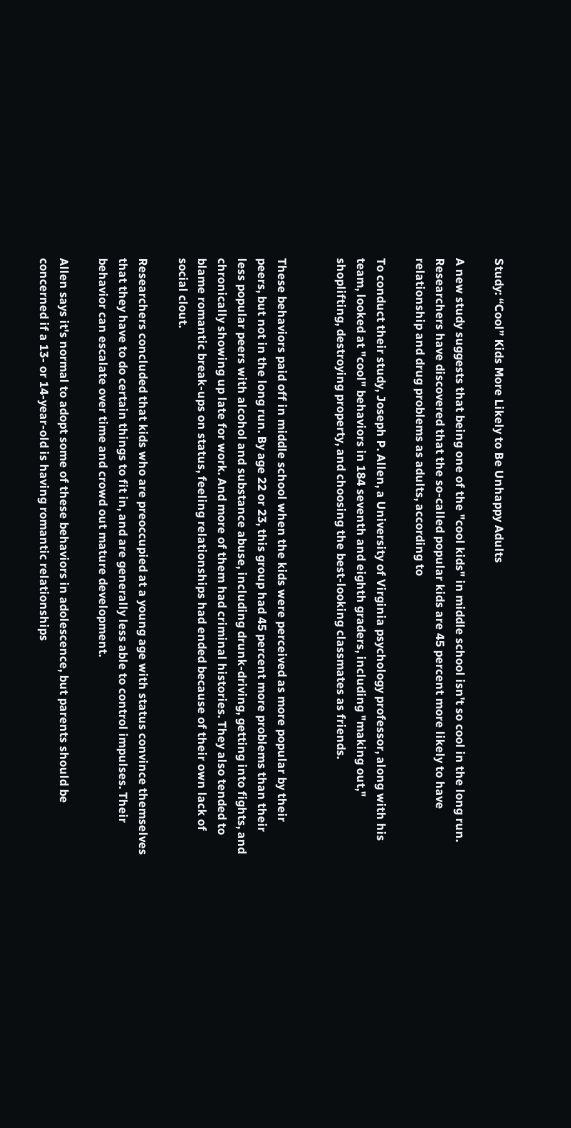Study: “Cool” Kids More Likely to Be Unhappy Adults

A new study suggests that being one of the "cool kids" in middle school isn't so cool in the long run. Researchers have discovered that the so-called popular kids are 45 percent more likely to have relationship and drug problems as adults, according to

To conduct their study, Joseph P. Allen, a University of Virginia psychology professor, along with his team, looked at "cool" behaviors in 184 seventh and eighth graders, including "making out," shoplifting, destroying property, and choosing the best-looking classmates as friends.


These behaviors paid off in middle school when the kids were perceived as more popular by their peers, but not in the long run. By age 22 or 23, this group had 45 percent more problems than their less popular peers with alcohol and substance abuse, including drunk-driving, getting into fights, and chronically showing up late for work. And more of them had criminal histories. They also tended to blame romantic break-ups on status, feeling relationships had ended because of their own lack of social clout.

Researchers concluded that kids who are preoccupied at a young age with status convince themselves that they have to do certain things to fit in, and are generally less able to control impulses. Their behavior can escalate over time and crowd out mature development.

Allen says it's normal to adopt some of these behaviors in adolescence, but parents should be concerned if a 13- or 14-year-old is having romantic relationships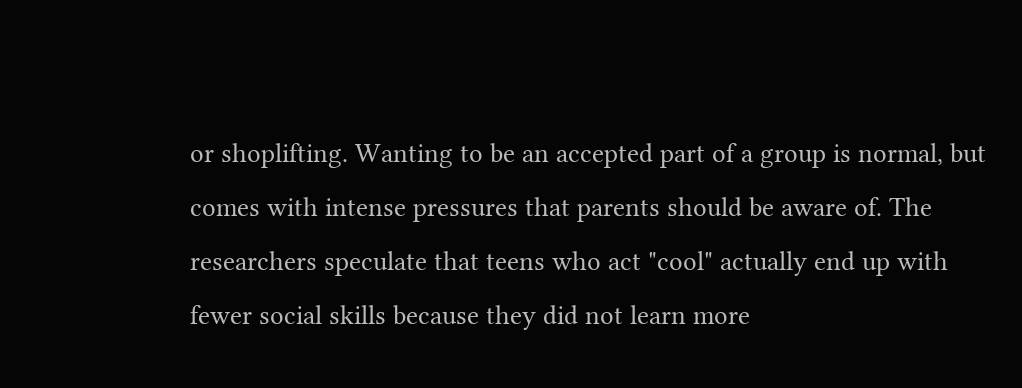or shoplifting. Wanting to be an accepted part of a group is normal, but comes with intense pressures that parents should be aware of. The researchers speculate that teens who act "cool" actually end up with fewer social skills because they did not learn more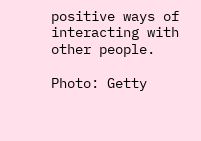positive ways of interacting with other people.

Photo: Getty